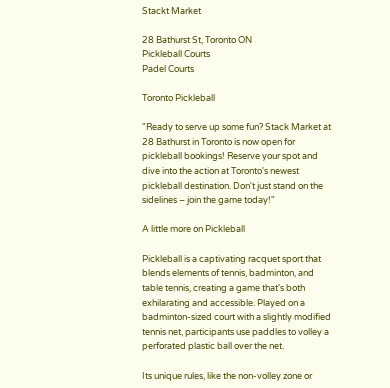Stackt Market

28 Bathurst St, Toronto ON
Pickleball Courts
Padel Courts

Toronto Pickleball

"Ready to serve up some fun? Stack Market at 28 Bathurst in Toronto is now open for pickleball bookings! Reserve your spot and dive into the action at Toronto's newest pickleball destination. Don't just stand on the sidelines – join the game today!"

A little more on Pickleball

Pickleball is a captivating racquet sport that blends elements of tennis, badminton, and table tennis, creating a game that's both exhilarating and accessible. Played on a badminton-sized court with a slightly modified tennis net, participants use paddles to volley a perforated plastic ball over the net.

Its unique rules, like the non-volley zone or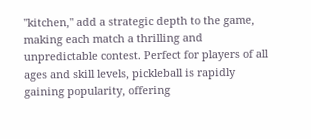"kitchen," add a strategic depth to the game, making each match a thrilling and unpredictable contest. Perfect for players of all ages and skill levels, pickleball is rapidly gaining popularity, offering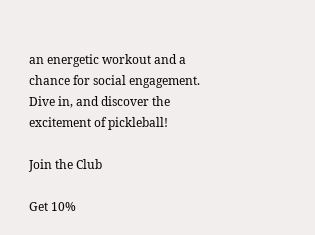an energetic workout and a chance for social engagement. Dive in, and discover the excitement of pickleball!

Join the Club

Get 10%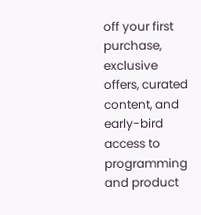off your first purchase, exclusive offers, curated content, and early-bird access to programming and product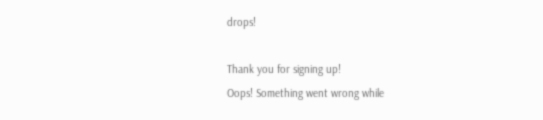drops!

Thank you for signing up!
Oops! Something went wrong while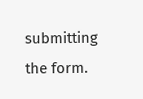submitting the form.